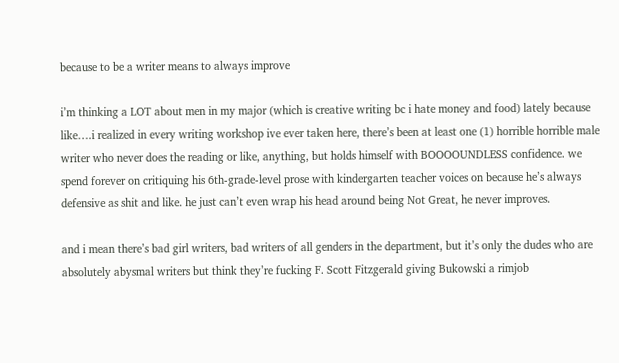because to be a writer means to always improve

i’m thinking a LOT about men in my major (which is creative writing bc i hate money and food) lately because like….i realized in every writing workshop ive ever taken here, there’s been at least one (1) horrible horrible male writer who never does the reading or like, anything, but holds himself with BOOOOUNDLESS confidence. we spend forever on critiquing his 6th-grade-level prose with kindergarten teacher voices on because he’s always defensive as shit and like. he just can’t even wrap his head around being Not Great, he never improves.

and i mean there’s bad girl writers, bad writers of all genders in the department, but it’s only the dudes who are absolutely abysmal writers but think they’re fucking F. Scott Fitzgerald giving Bukowski a rimjob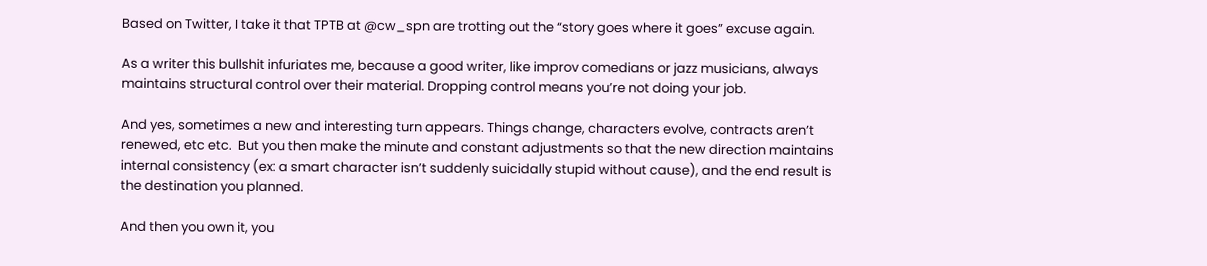Based on Twitter, I take it that TPTB at @cw_spn are trotting out the “story goes where it goes” excuse again.

As a writer this bullshit infuriates me, because a good writer, like improv comedians or jazz musicians, always maintains structural control over their material. Dropping control means you’re not doing your job.

And yes, sometimes a new and interesting turn appears. Things change, characters evolve, contracts aren’t renewed, etc etc.  But you then make the minute and constant adjustments so that the new direction maintains internal consistency (ex: a smart character isn’t suddenly suicidally stupid without cause), and the end result is the destination you planned.

And then you own it, you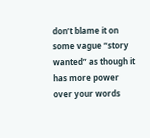don’t blame it on some vague “story wanted” as though it has more power over your words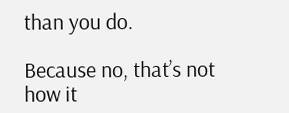than you do.

Because no, that’s not how it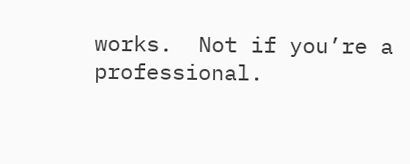works.  Not if you’re a professional.